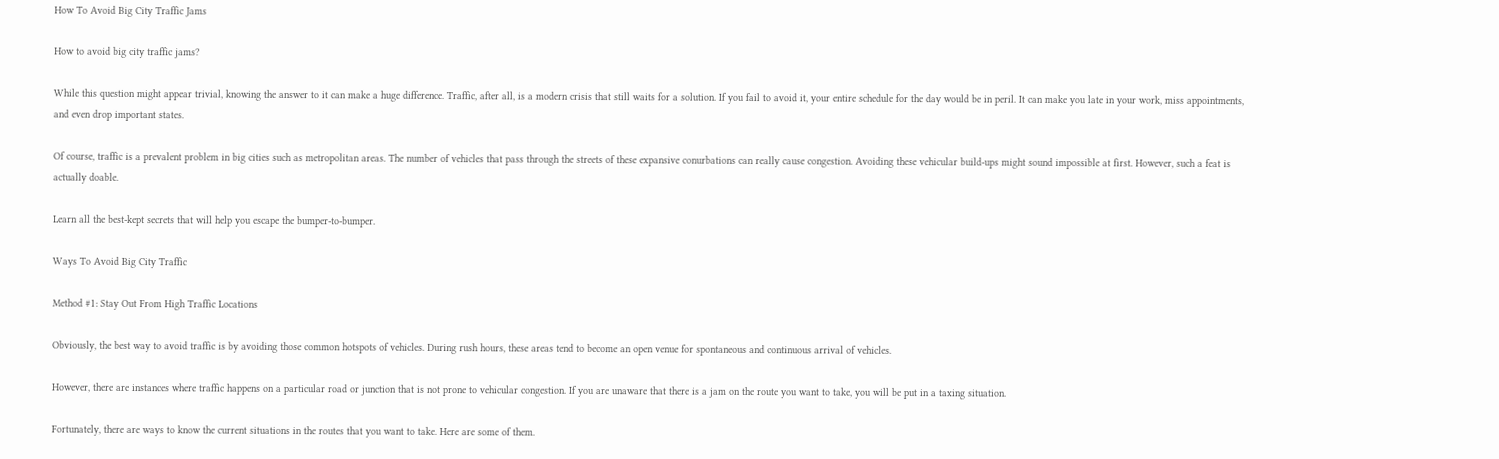How To Avoid Big City Traffic Jams

How to avoid big city traffic jams?

While this question might appear trivial, knowing the answer to it can make a huge difference. Traffic, after all, is a modern crisis that still waits for a solution. If you fail to avoid it, your entire schedule for the day would be in peril. It can make you late in your work, miss appointments, and even drop important states.

Of course, traffic is a prevalent problem in big cities such as metropolitan areas. The number of vehicles that pass through the streets of these expansive conurbations can really cause congestion. Avoiding these vehicular build-ups might sound impossible at first. However, such a feat is actually doable.

Learn all the best-kept secrets that will help you escape the bumper-to-bumper.

Ways To Avoid Big City Traffic

Method #1: Stay Out From High Traffic Locations

Obviously, the best way to avoid traffic is by avoiding those common hotspots of vehicles. During rush hours, these areas tend to become an open venue for spontaneous and continuous arrival of vehicles.

However, there are instances where traffic happens on a particular road or junction that is not prone to vehicular congestion. If you are unaware that there is a jam on the route you want to take, you will be put in a taxing situation.

Fortunately, there are ways to know the current situations in the routes that you want to take. Here are some of them.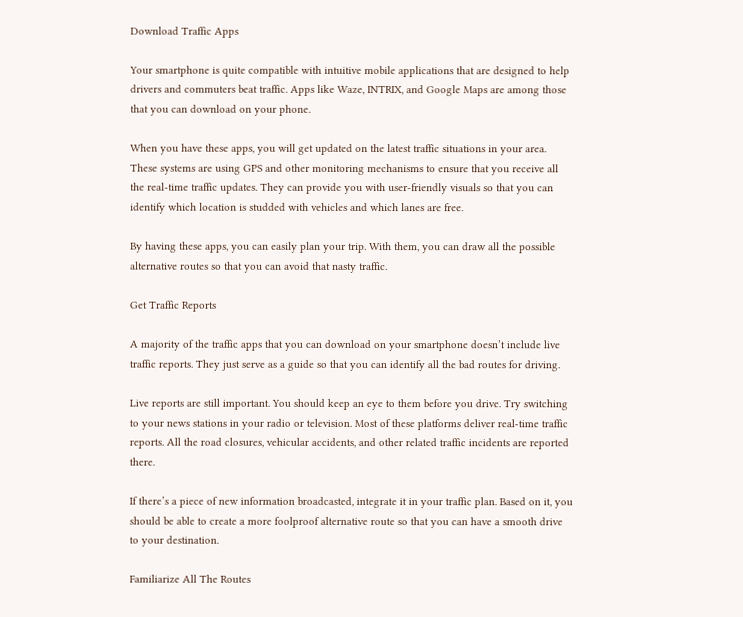Download Traffic Apps

Your smartphone is quite compatible with intuitive mobile applications that are designed to help drivers and commuters beat traffic. Apps like Waze, INTRIX, and Google Maps are among those that you can download on your phone.

When you have these apps, you will get updated on the latest traffic situations in your area. These systems are using GPS and other monitoring mechanisms to ensure that you receive all the real-time traffic updates. They can provide you with user-friendly visuals so that you can identify which location is studded with vehicles and which lanes are free.

By having these apps, you can easily plan your trip. With them, you can draw all the possible alternative routes so that you can avoid that nasty traffic.

Get Traffic Reports

A majority of the traffic apps that you can download on your smartphone doesn’t include live traffic reports. They just serve as a guide so that you can identify all the bad routes for driving.

Live reports are still important. You should keep an eye to them before you drive. Try switching to your news stations in your radio or television. Most of these platforms deliver real-time traffic reports. All the road closures, vehicular accidents, and other related traffic incidents are reported there.

If there’s a piece of new information broadcasted, integrate it in your traffic plan. Based on it, you should be able to create a more foolproof alternative route so that you can have a smooth drive to your destination.

Familiarize All The Routes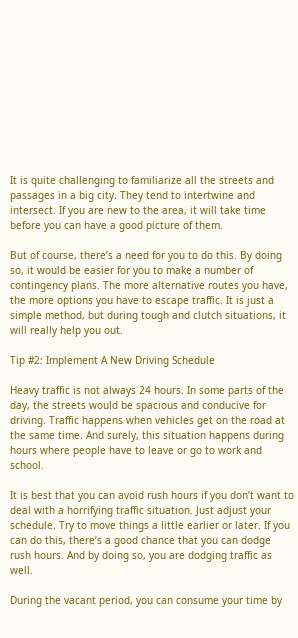It is quite challenging to familiarize all the streets and passages in a big city. They tend to intertwine and intersect. If you are new to the area, it will take time before you can have a good picture of them.

But of course, there’s a need for you to do this. By doing so, it would be easier for you to make a number of contingency plans. The more alternative routes you have, the more options you have to escape traffic. It is just a simple method, but during tough and clutch situations, it will really help you out.

Tip #2: Implement A New Driving Schedule

Heavy traffic is not always 24 hours. In some parts of the day, the streets would be spacious and conducive for driving. Traffic happens when vehicles get on the road at the same time. And surely, this situation happens during hours where people have to leave or go to work and school.

It is best that you can avoid rush hours if you don’t want to deal with a horrifying traffic situation. Just adjust your schedule. Try to move things a little earlier or later. If you can do this, there’s a good chance that you can dodge rush hours. And by doing so, you are dodging traffic as well.

During the vacant period, you can consume your time by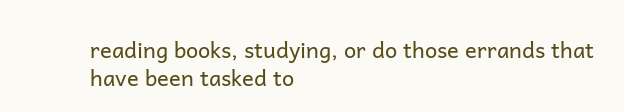reading books, studying, or do those errands that have been tasked to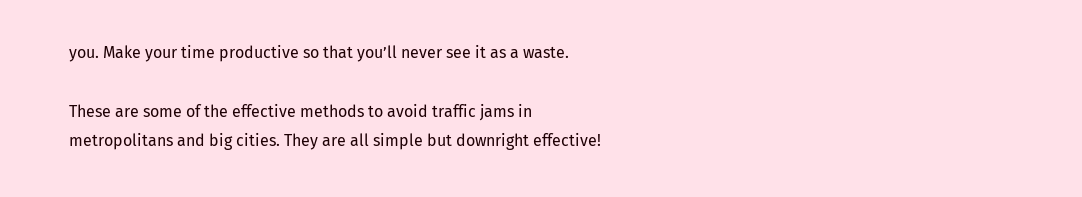you. Make your time productive so that you’ll never see it as a waste.

These are some of the effective methods to avoid traffic jams in metropolitans and big cities. They are all simple but downright effective!